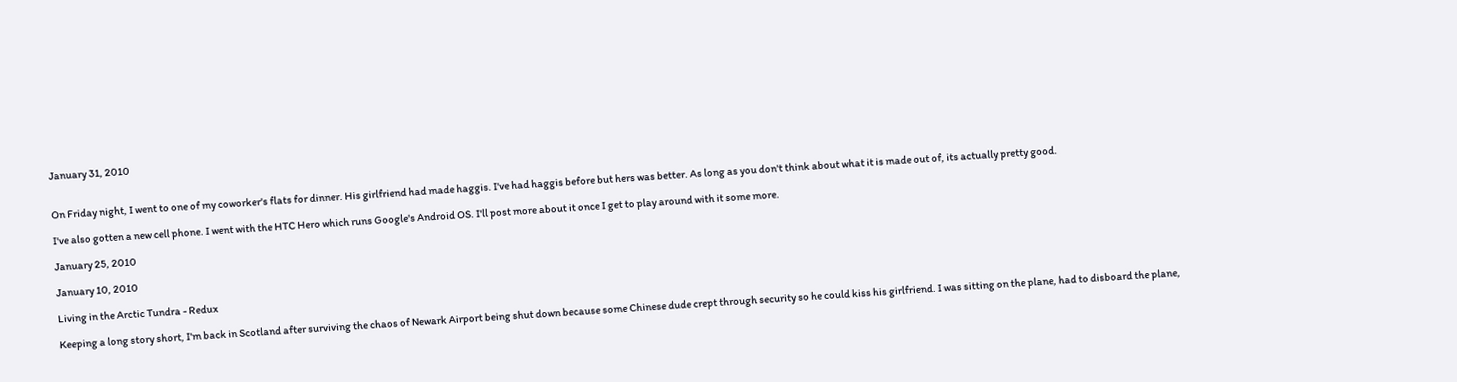January 31, 2010


On Friday night, I went to one of my coworker's flats for dinner. His girlfriend had made haggis. I've had haggis before but hers was better. As long as you don't think about what it is made out of, its actually pretty good.

I've also gotten a new cell phone. I went with the HTC Hero which runs Google's Android OS. I'll post more about it once I get to play around with it some more.

January 25, 2010

January 10, 2010

Living in the Arctic Tundra - Redux

Keeping a long story short, I'm back in Scotland after surviving the chaos of Newark Airport being shut down because some Chinese dude crept through security so he could kiss his girlfriend. I was sitting on the plane, had to disboard the plane,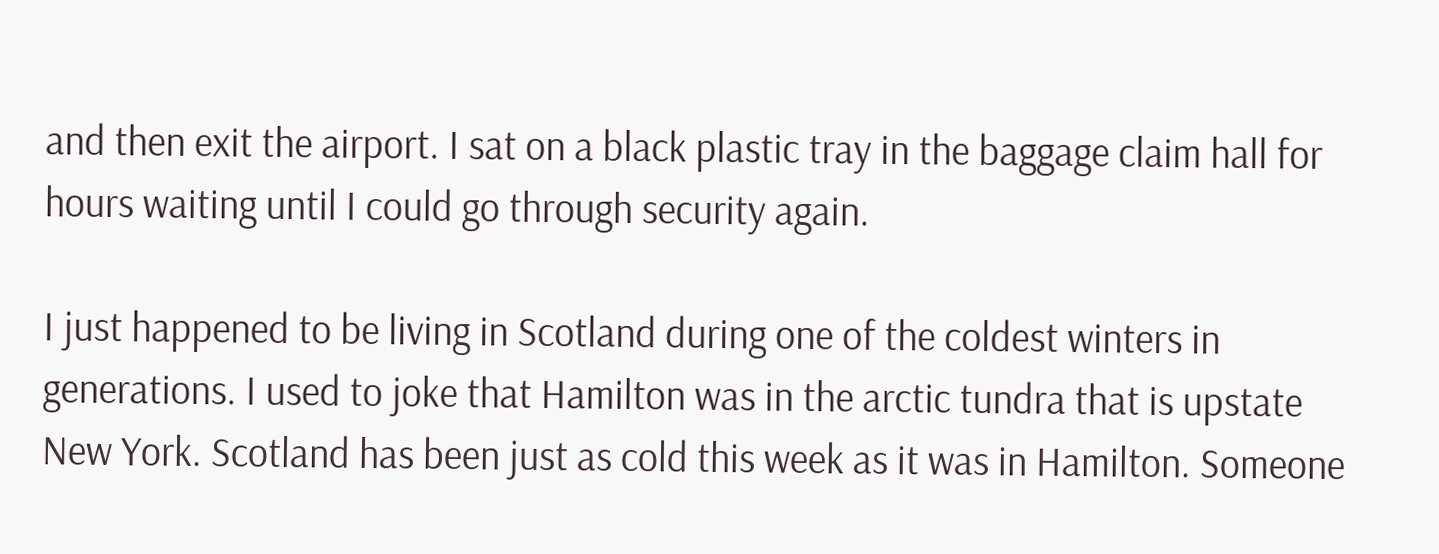and then exit the airport. I sat on a black plastic tray in the baggage claim hall for hours waiting until I could go through security again.

I just happened to be living in Scotland during one of the coldest winters in generations. I used to joke that Hamilton was in the arctic tundra that is upstate New York. Scotland has been just as cold this week as it was in Hamilton. Someone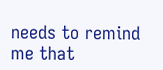needs to remind me that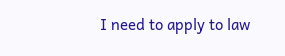I need to apply to law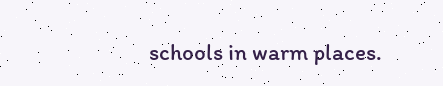schools in warm places.